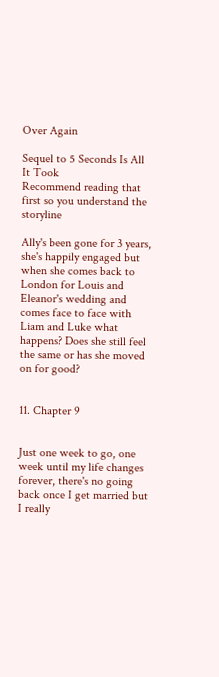Over Again

Sequel to 5 Seconds Is All It Took
Recommend reading that first so you understand the storyline

Ally's been gone for 3 years, she's happily engaged but when she comes back to London for Louis and Eleanor's wedding and comes face to face with Liam and Luke what happens? Does she still feel the same or has she moved on for good?


11. Chapter 9


Just one week to go, one week until my life changes forever, there's no going back once I get married but I really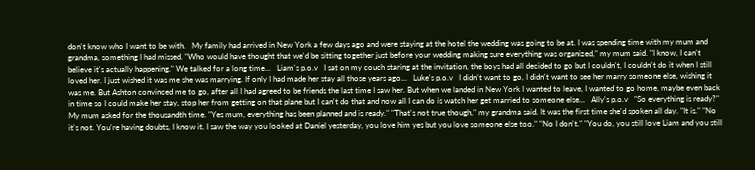don't know who I want to be with.   My family had arrived in New York a few days ago and were staying at the hotel the wedding was going to be at. I was spending time with my mum and grandma, something I had missed. "Who would have thought that we'd be sitting together just before your wedding making sure everything was organized," my mum said. "I know, I can't believe it's actually happening." We talked for a long time...   Liam's p.o.v   I sat on my couch staring at the invitation, the boys had all decided to go but I couldn't, I couldn't do it when I still loved her. I just wished it was me she was marrying. If only I had made her stay all those years ago...   Luke's p.o.v   I didn't want to go, I didn't want to see her marry someone else, wishing it was me. But Ashton convinced me to go, after all I had agreed to be friends the last time I saw her. But when we landed in New York I wanted to leave, I wanted to go home, maybe even back in time so I could make her stay, stop her from getting on that plane but I can't do that and now all I can do is watch her get married to someone else...   Ally's p.o.v   "So everything is ready?" My mum asked for the thousandth time. "Yes mum, everything has been planned and is ready." "That's not true though," my grandma said. It was the first time she'd spoken all day. "It is." "No it's not. You're having doubts, I know it. I saw the way you looked at Daniel yesterday, you love him yes but you love someone else too." "No I don't." "You do, you still love Liam and you still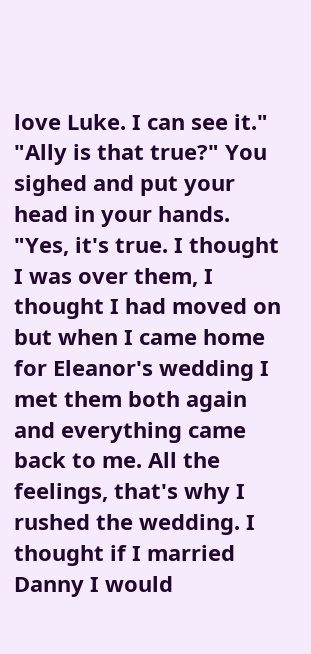love Luke. I can see it." "Ally is that true?" You sighed and put your head in your hands. "Yes, it's true. I thought I was over them, I thought I had moved on but when I came home for Eleanor's wedding I met them both again and everything came back to me. All the feelings, that's why I rushed the wedding. I thought if I married Danny I would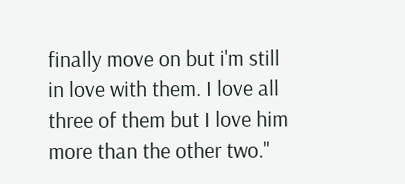finally move on but i'm still in love with them. I love all three of them but I love him more than the other two."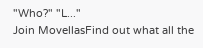"Who?" "L..."
Join MovellasFind out what all the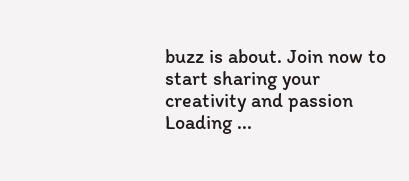buzz is about. Join now to start sharing your creativity and passion
Loading ...